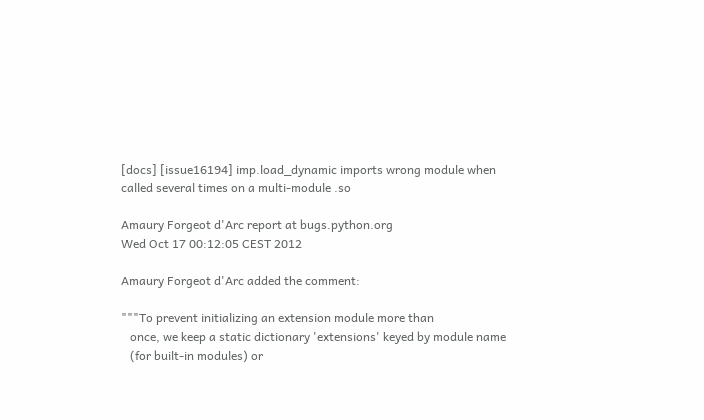[docs] [issue16194] imp.load_dynamic imports wrong module when called several times on a multi-module .so

Amaury Forgeot d'Arc report at bugs.python.org
Wed Oct 17 00:12:05 CEST 2012

Amaury Forgeot d'Arc added the comment:

"""To prevent initializing an extension module more than
   once, we keep a static dictionary 'extensions' keyed by module name
   (for built-in modules) or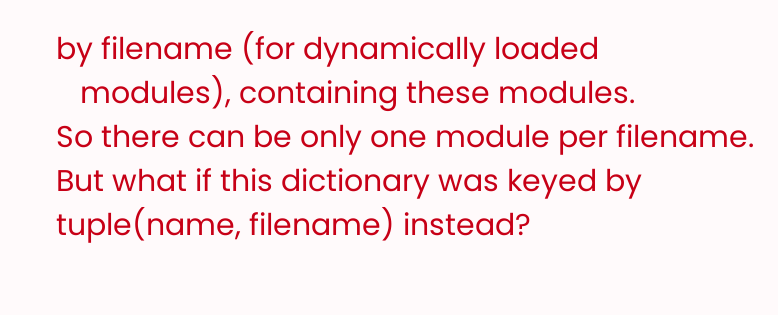by filename (for dynamically loaded
   modules), containing these modules.
So there can be only one module per filename.
But what if this dictionary was keyed by tuple(name, filename) instead?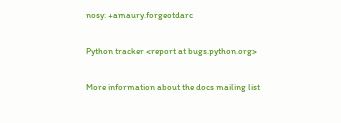nosy: +amaury.forgeotdarc

Python tracker <report at bugs.python.org>

More information about the docs mailing list